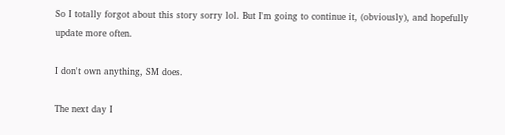So I totally forgot about this story sorry lol. But I'm going to continue it, (obviously), and hopefully update more often.

I don't own anything, SM does.

The next day I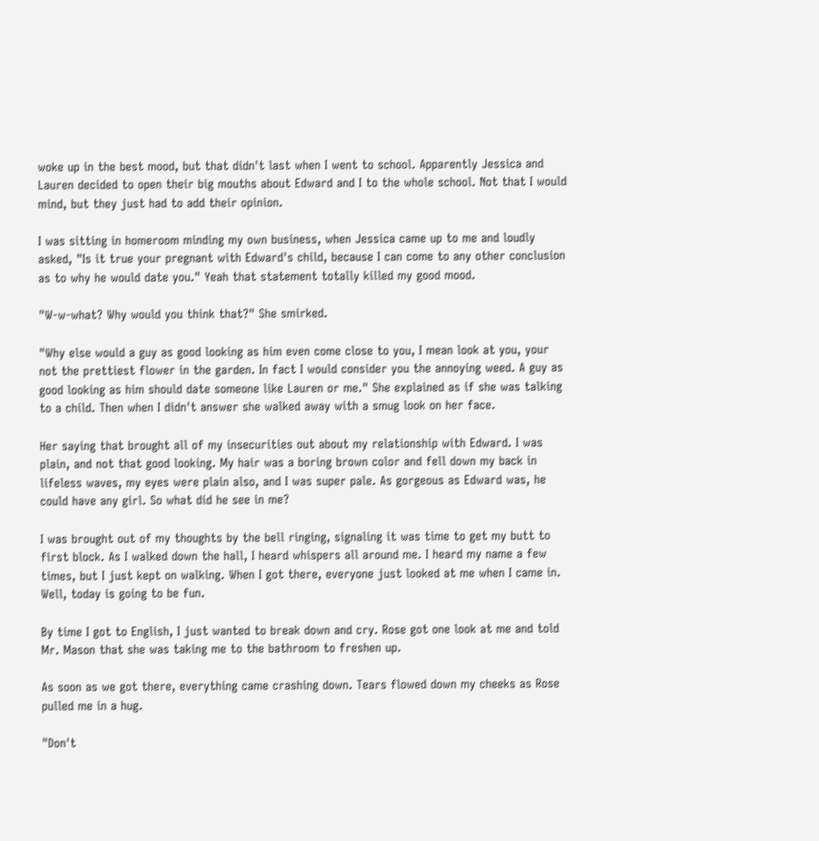woke up in the best mood, but that didn't last when I went to school. Apparently Jessica and Lauren decided to open their big mouths about Edward and I to the whole school. Not that I would mind, but they just had to add their opinion.

I was sitting in homeroom minding my own business, when Jessica came up to me and loudly asked, "Is it true your pregnant with Edward's child, because I can come to any other conclusion as to why he would date you." Yeah that statement totally killed my good mood.

"W-w-what? Why would you think that?" She smirked.

"Why else would a guy as good looking as him even come close to you, I mean look at you, your not the prettiest flower in the garden. In fact I would consider you the annoying weed. A guy as good looking as him should date someone like Lauren or me." She explained as if she was talking to a child. Then when I didn't answer she walked away with a smug look on her face.

Her saying that brought all of my insecurities out about my relationship with Edward. I was plain, and not that good looking. My hair was a boring brown color and fell down my back in lifeless waves, my eyes were plain also, and I was super pale. As gorgeous as Edward was, he could have any girl. So what did he see in me?

I was brought out of my thoughts by the bell ringing, signaling it was time to get my butt to first block. As I walked down the hall, I heard whispers all around me. I heard my name a few times, but I just kept on walking. When I got there, everyone just looked at me when I came in. Well, today is going to be fun.

By time I got to English, I just wanted to break down and cry. Rose got one look at me and told Mr. Mason that she was taking me to the bathroom to freshen up.

As soon as we got there, everything came crashing down. Tears flowed down my cheeks as Rose pulled me in a hug.

"Don't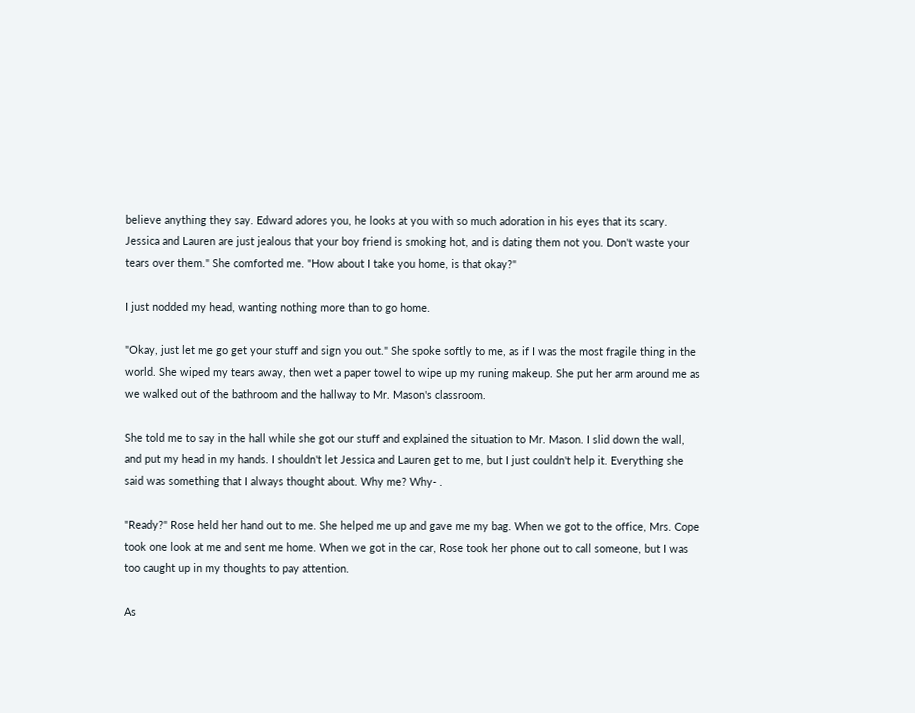believe anything they say. Edward adores you, he looks at you with so much adoration in his eyes that its scary. Jessica and Lauren are just jealous that your boy friend is smoking hot, and is dating them not you. Don't waste your tears over them." She comforted me. "How about I take you home, is that okay?"

I just nodded my head, wanting nothing more than to go home.

"Okay, just let me go get your stuff and sign you out." She spoke softly to me, as if I was the most fragile thing in the world. She wiped my tears away, then wet a paper towel to wipe up my runing makeup. She put her arm around me as we walked out of the bathroom and the hallway to Mr. Mason's classroom.

She told me to say in the hall while she got our stuff and explained the situation to Mr. Mason. I slid down the wall, and put my head in my hands. I shouldn't let Jessica and Lauren get to me, but I just couldn't help it. Everything she said was something that I always thought about. Why me? Why- .

"Ready?" Rose held her hand out to me. She helped me up and gave me my bag. When we got to the office, Mrs. Cope took one look at me and sent me home. When we got in the car, Rose took her phone out to call someone, but I was too caught up in my thoughts to pay attention.

As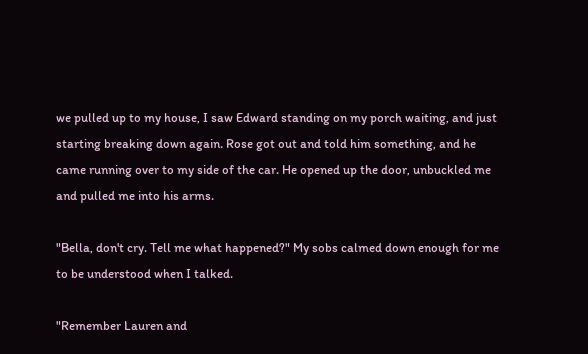we pulled up to my house, I saw Edward standing on my porch waiting, and just starting breaking down again. Rose got out and told him something, and he came running over to my side of the car. He opened up the door, unbuckled me and pulled me into his arms.

"Bella, don't cry. Tell me what happened?" My sobs calmed down enough for me to be understood when I talked.

"Remember Lauren and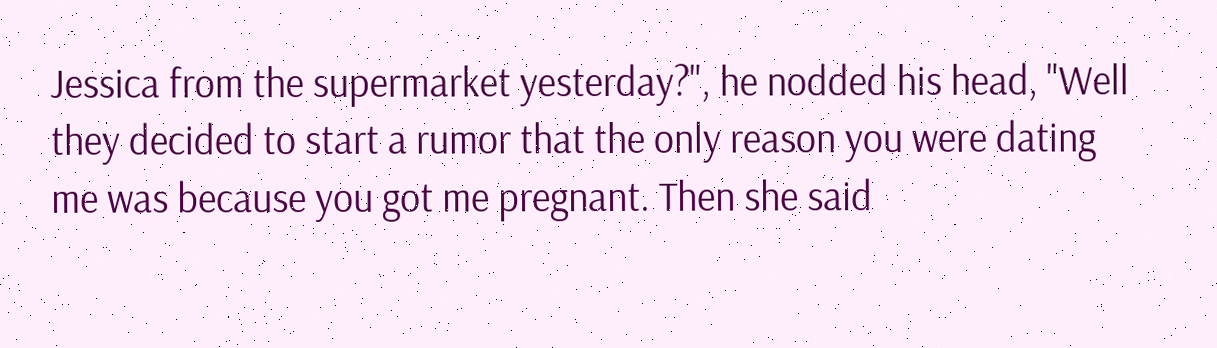Jessica from the supermarket yesterday?", he nodded his head, "Well they decided to start a rumor that the only reason you were dating me was because you got me pregnant. Then she said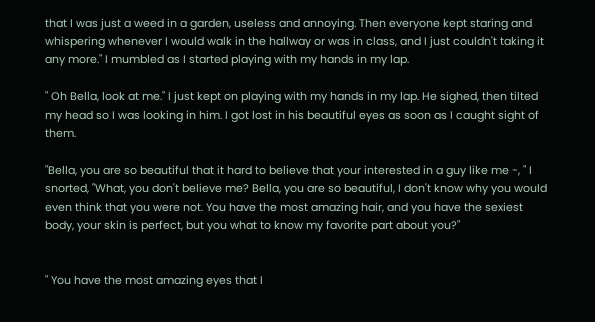that I was just a weed in a garden, useless and annoying. Then everyone kept staring and whispering whenever I would walk in the hallway or was in class, and I just couldn't taking it any more." I mumbled as I started playing with my hands in my lap.

" Oh Bella, look at me." I just kept on playing with my hands in my lap. He sighed, then tilted my head so I was looking in him. I got lost in his beautiful eyes as soon as I caught sight of them.

"Bella, you are so beautiful that it hard to believe that your interested in a guy like me -, " I snorted, "What, you don't believe me? Bella, you are so beautiful, I don't know why you would even think that you were not. You have the most amazing hair, and you have the sexiest body, your skin is perfect, but you what to know my favorite part about you?"


" You have the most amazing eyes that I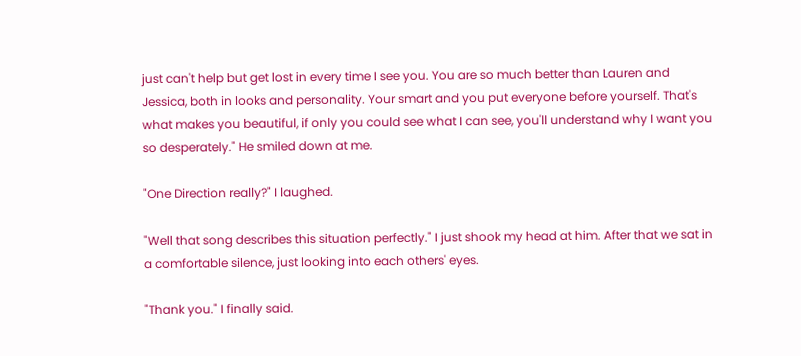just can't help but get lost in every time I see you. You are so much better than Lauren and Jessica, both in looks and personality. Your smart and you put everyone before yourself. That's what makes you beautiful, if only you could see what I can see, you'll understand why I want you so desperately." He smiled down at me.

"One Direction really?" I laughed.

"Well that song describes this situation perfectly." I just shook my head at him. After that we sat in a comfortable silence, just looking into each others' eyes.

"Thank you." I finally said.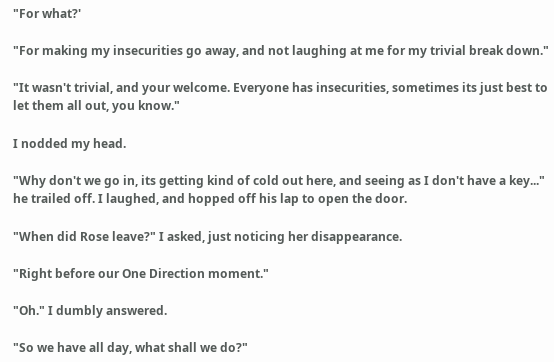"For what?'

"For making my insecurities go away, and not laughing at me for my trivial break down."

"It wasn't trivial, and your welcome. Everyone has insecurities, sometimes its just best to let them all out, you know."

I nodded my head.

"Why don't we go in, its getting kind of cold out here, and seeing as I don't have a key..." he trailed off. I laughed, and hopped off his lap to open the door.

"When did Rose leave?" I asked, just noticing her disappearance.

"Right before our One Direction moment."

"Oh." I dumbly answered.

"So we have all day, what shall we do?"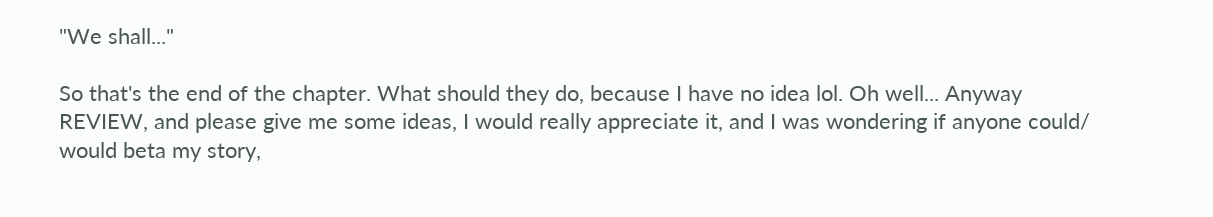"We shall..."

So that's the end of the chapter. What should they do, because I have no idea lol. Oh well... Anyway REVIEW, and please give me some ideas, I would really appreciate it, and I was wondering if anyone could/ would beta my story,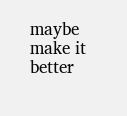maybe make it better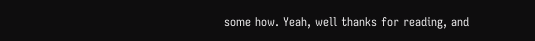some how. Yeah, well thanks for reading, and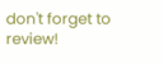don't forget to review!